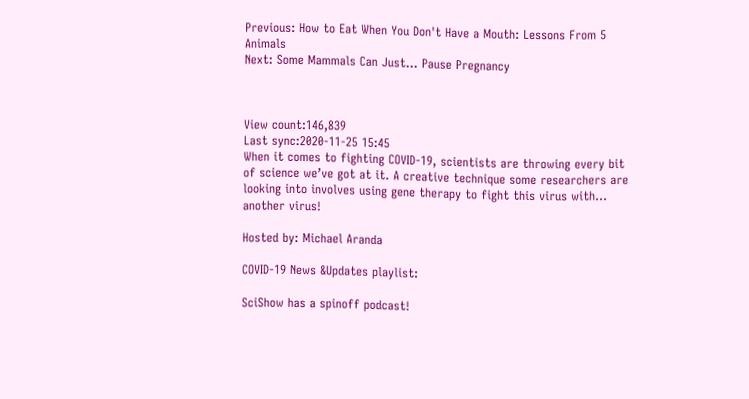Previous: How to Eat When You Don't Have a Mouth: Lessons From 5 Animals
Next: Some Mammals Can Just… Pause Pregnancy



View count:146,839
Last sync:2020-11-25 15:45
When it comes to fighting COVID-19, scientists are throwing every bit of science we’ve got at it. A creative technique some researchers are looking into involves using gene therapy to fight this virus with… another virus!

Hosted by: Michael Aranda

COVID-19 News &Updates playlist:

SciShow has a spinoff podcast!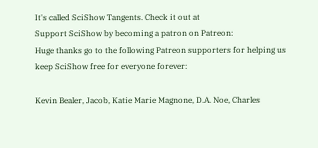It's called SciShow Tangents. Check it out at
Support SciShow by becoming a patron on Patreon:
Huge thanks go to the following Patreon supporters for helping us keep SciShow free for everyone forever:

Kevin Bealer, Jacob, Katie Marie Magnone, D.A. Noe, Charles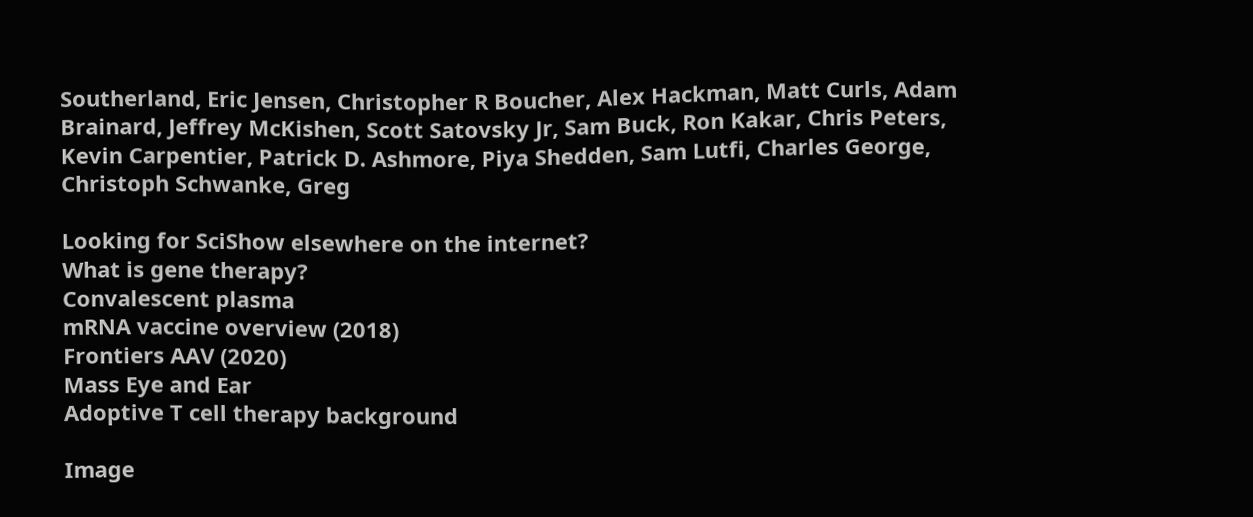Southerland, Eric Jensen, Christopher R Boucher, Alex Hackman, Matt Curls, Adam Brainard, Jeffrey McKishen, Scott Satovsky Jr, Sam Buck, Ron Kakar, Chris Peters, Kevin Carpentier, Patrick D. Ashmore, Piya Shedden, Sam Lutfi, Charles George, Christoph Schwanke, Greg

Looking for SciShow elsewhere on the internet?
What is gene therapy?
Convalescent plasma
mRNA vaccine overview (2018)
Frontiers AAV (2020)
Mass Eye and Ear
Adoptive T cell therapy background

Image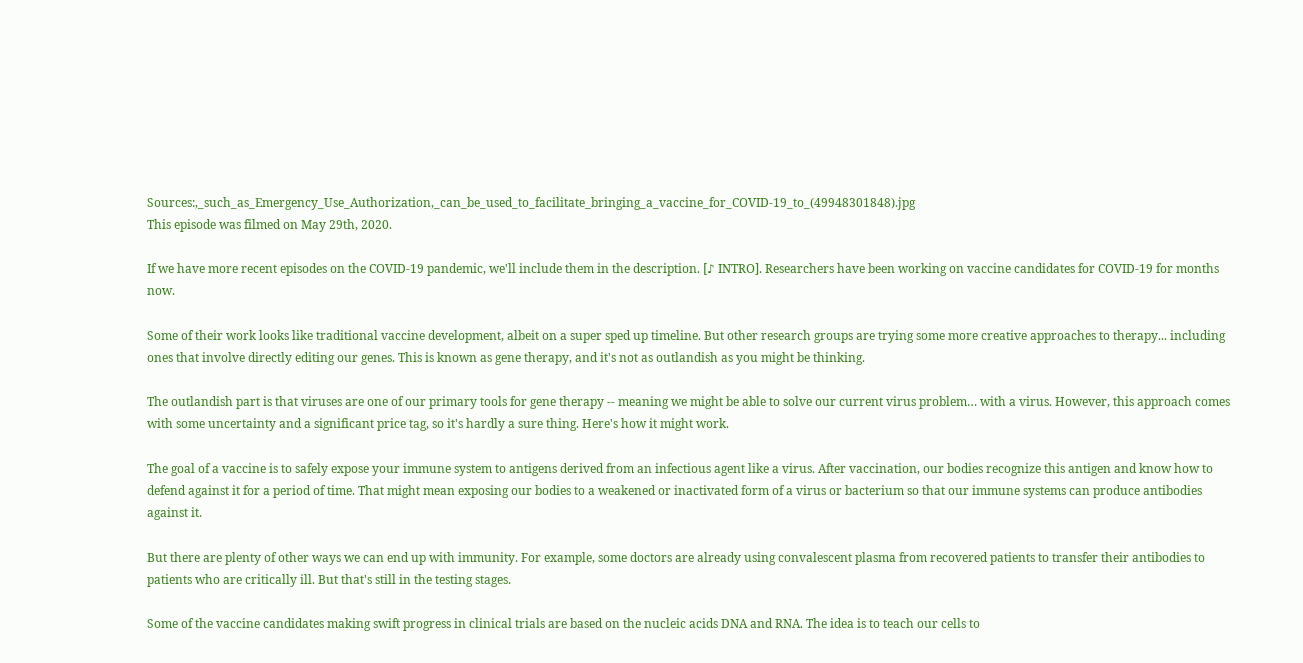Sources:,_such_as_Emergency_Use_Authorization,_can_be_used_to_facilitate_bringing_a_vaccine_for_COVID-19_to_(49948301848).jpg
This episode was filmed on May 29th, 2020.

If we have more recent episodes on the COVID-19 pandemic, we'll include them in the description. [♪ INTRO]. Researchers have been working on vaccine candidates for COVID-19 for months now.

Some of their work looks like traditional vaccine development, albeit on a super sped up timeline. But other research groups are trying some more creative approaches to therapy... including ones that involve directly editing our genes. This is known as gene therapy, and it's not as outlandish as you might be thinking.

The outlandish part is that viruses are one of our primary tools for gene therapy -- meaning we might be able to solve our current virus problem… with a virus. However, this approach comes with some uncertainty and a significant price tag, so it's hardly a sure thing. Here's how it might work.

The goal of a vaccine is to safely expose your immune system to antigens derived from an infectious agent like a virus. After vaccination, our bodies recognize this antigen and know how to defend against it for a period of time. That might mean exposing our bodies to a weakened or inactivated form of a virus or bacterium so that our immune systems can produce antibodies against it.

But there are plenty of other ways we can end up with immunity. For example, some doctors are already using convalescent plasma from recovered patients to transfer their antibodies to patients who are critically ill. But that's still in the testing stages.

Some of the vaccine candidates making swift progress in clinical trials are based on the nucleic acids DNA and RNA. The idea is to teach our cells to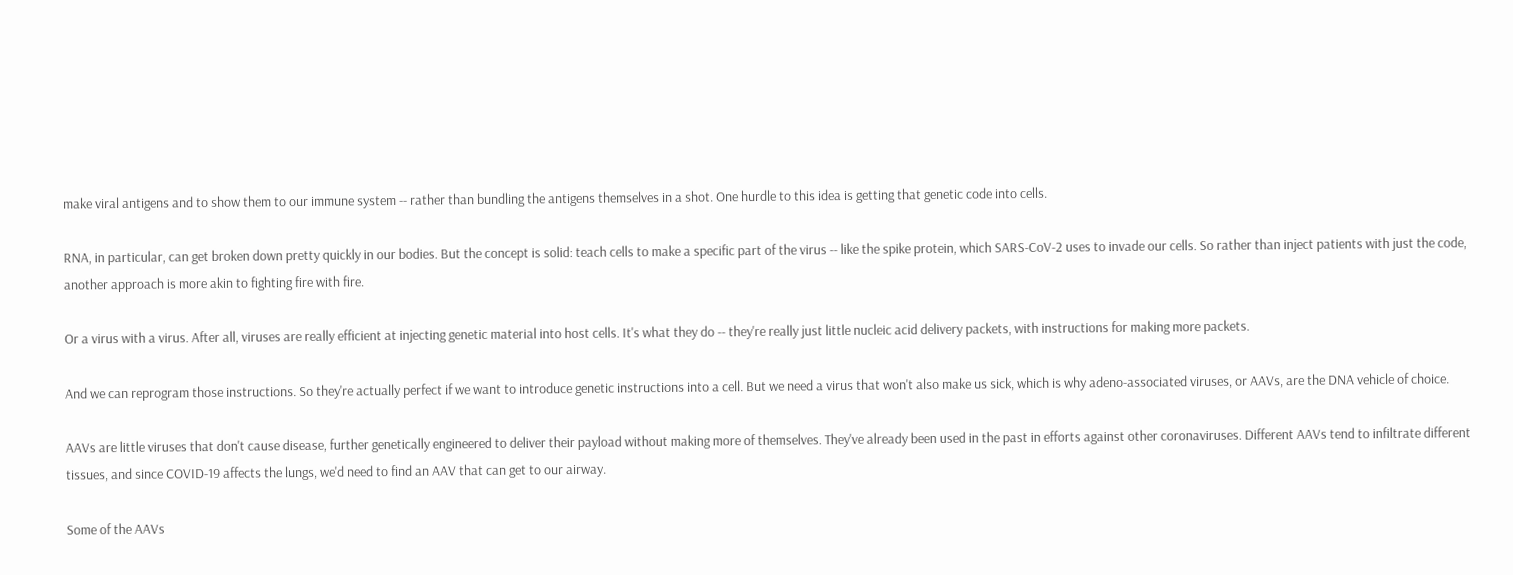make viral antigens and to show them to our immune system -- rather than bundling the antigens themselves in a shot. One hurdle to this idea is getting that genetic code into cells.

RNA, in particular, can get broken down pretty quickly in our bodies. But the concept is solid: teach cells to make a specific part of the virus -- like the spike protein, which SARS-CoV-2 uses to invade our cells. So rather than inject patients with just the code, another approach is more akin to fighting fire with fire.

Or a virus with a virus. After all, viruses are really efficient at injecting genetic material into host cells. It's what they do -- they're really just little nucleic acid delivery packets, with instructions for making more packets.

And we can reprogram those instructions. So they're actually perfect if we want to introduce genetic instructions into a cell. But we need a virus that won't also make us sick, which is why adeno-associated viruses, or AAVs, are the DNA vehicle of choice.

AAVs are little viruses that don't cause disease, further genetically engineered to deliver their payload without making more of themselves. They've already been used in the past in efforts against other coronaviruses. Different AAVs tend to infiltrate different tissues, and since COVID-19 affects the lungs, we'd need to find an AAV that can get to our airway.

Some of the AAVs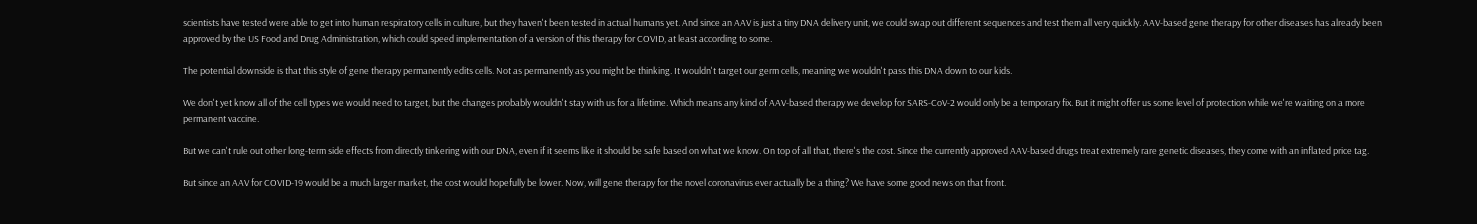scientists have tested were able to get into human respiratory cells in culture, but they haven't been tested in actual humans yet. And since an AAV is just a tiny DNA delivery unit, we could swap out different sequences and test them all very quickly. AAV-based gene therapy for other diseases has already been approved by the US Food and Drug Administration, which could speed implementation of a version of this therapy for COVID, at least according to some.

The potential downside is that this style of gene therapy permanently edits cells. Not as permanently as you might be thinking. It wouldn't target our germ cells, meaning we wouldn't pass this DNA down to our kids.

We don't yet know all of the cell types we would need to target, but the changes probably wouldn't stay with us for a lifetime. Which means any kind of AAV-based therapy we develop for SARS-CoV-2 would only be a temporary fix. But it might offer us some level of protection while we're waiting on a more permanent vaccine.

But we can't rule out other long-term side effects from directly tinkering with our DNA, even if it seems like it should be safe based on what we know. On top of all that, there's the cost. Since the currently approved AAV-based drugs treat extremely rare genetic diseases, they come with an inflated price tag.

But since an AAV for COVID-19 would be a much larger market, the cost would hopefully be lower. Now, will gene therapy for the novel coronavirus ever actually be a thing? We have some good news on that front.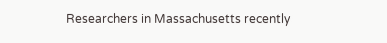Researchers in Massachusetts recently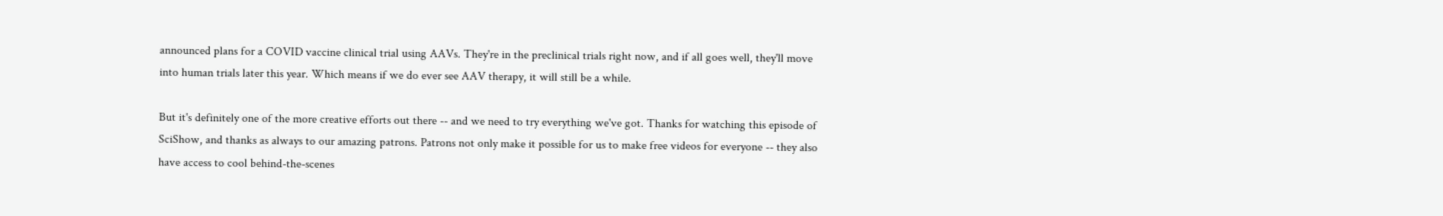announced plans for a COVID vaccine clinical trial using AAVs. They're in the preclinical trials right now, and if all goes well, they'll move into human trials later this year. Which means if we do ever see AAV therapy, it will still be a while.

But it's definitely one of the more creative efforts out there -- and we need to try everything we've got. Thanks for watching this episode of SciShow, and thanks as always to our amazing patrons. Patrons not only make it possible for us to make free videos for everyone -- they also have access to cool behind-the-scenes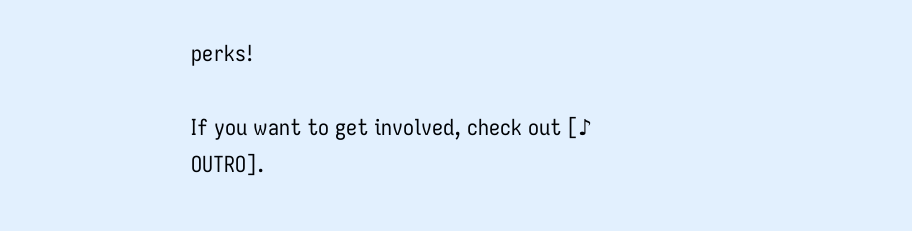perks!

If you want to get involved, check out [♪ OUTRO].